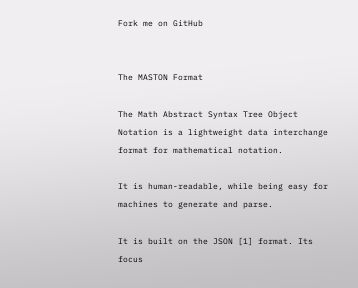Fork me on GitHub


The MASTON Format

The Math Abstract Syntax Tree Object Notation is a lightweight data interchange format for mathematical notation.

It is human-readable, while being easy for machines to generate and parse.

It is built on the JSON [1] format. Its focus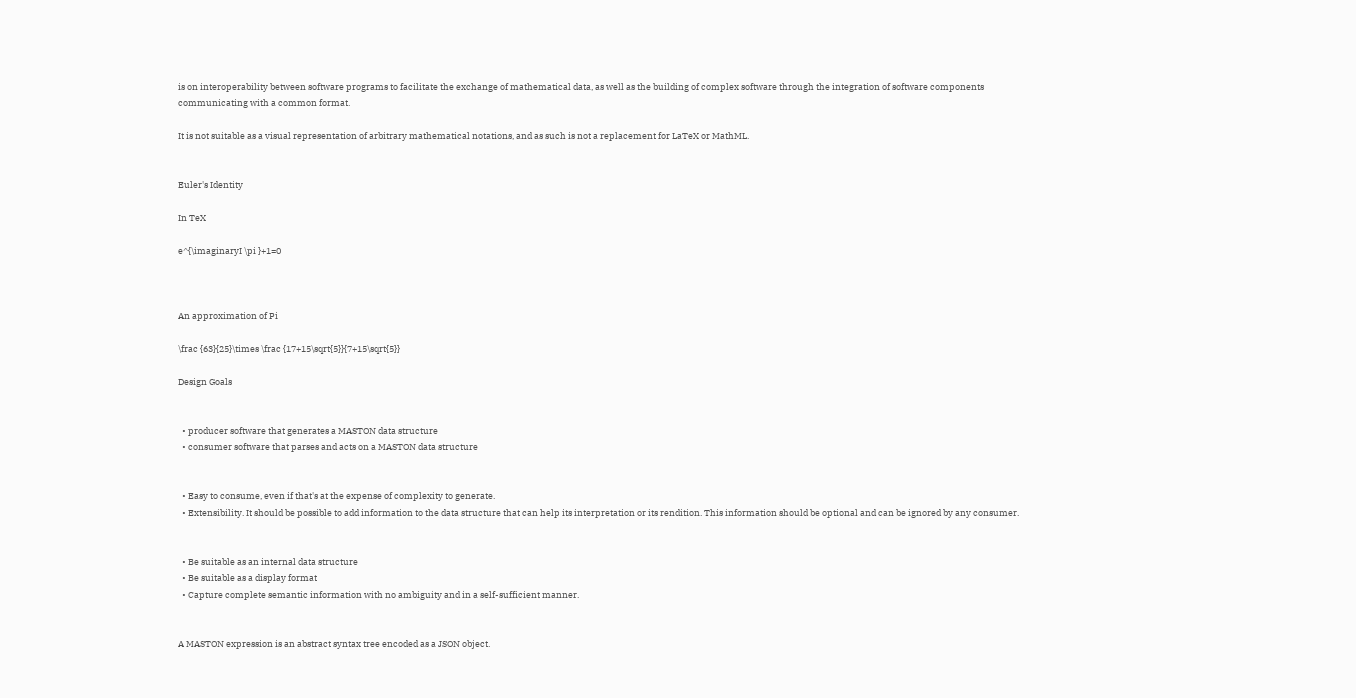is on interoperability between software programs to facilitate the exchange of mathematical data, as well as the building of complex software through the integration of software components communicating with a common format.

It is not suitable as a visual representation of arbitrary mathematical notations, and as such is not a replacement for LaTeX or MathML.


Euler's Identity

In TeX

e^{\imaginaryI \pi }+1=0



An approximation of Pi

\frac {63}{25}\times \frac {17+15\sqrt{5}}{7+15\sqrt{5}}

Design Goals


  • producer software that generates a MASTON data structure
  • consumer software that parses and acts on a MASTON data structure


  • Easy to consume, even if that's at the expense of complexity to generate.
  • Extensibility. It should be possible to add information to the data structure that can help its interpretation or its rendition. This information should be optional and can be ignored by any consumer.


  • Be suitable as an internal data structure
  • Be suitable as a display format
  • Capture complete semantic information with no ambiguity and in a self-sufficient manner.


A MASTON expression is an abstract syntax tree encoded as a JSON object.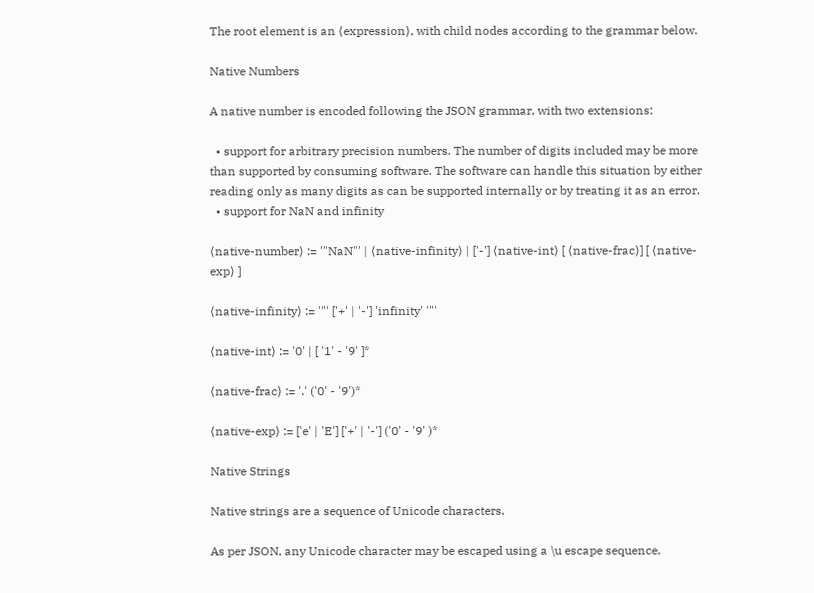The root element is an ⟨expression⟩, with child nodes according to the grammar below.

Native Numbers

A native number is encoded following the JSON grammar, with two extensions:

  • support for arbitrary precision numbers. The number of digits included may be more than supported by consuming software. The software can handle this situation by either reading only as many digits as can be supported internally or by treating it as an error.
  • support for NaN and infinity

⟨native-number⟩ := '"NaN"' | ⟨native-infinity⟩ | ['-'] ⟨native-int⟩ [ ⟨native-frac⟩] [ ⟨native-exp⟩ ]

⟨native-infinity⟩ := '"' ['+' | '-'] 'infinity' '"'

⟨native-int⟩ := '0' | [ '1' - '9' ]*

⟨native-frac⟩ := '.' ('0' - '9')*

⟨native-exp⟩ := ['e' | 'E'] ['+' | '-'] ('0' - '9' )*

Native Strings

Native strings are a sequence of Unicode characters.

As per JSON, any Unicode character may be escaped using a \u escape sequence.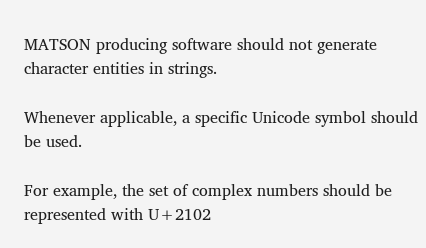MATSON producing software should not generate character entities in strings.

Whenever applicable, a specific Unicode symbol should be used.

For example, the set of complex numbers should be represented with U+2102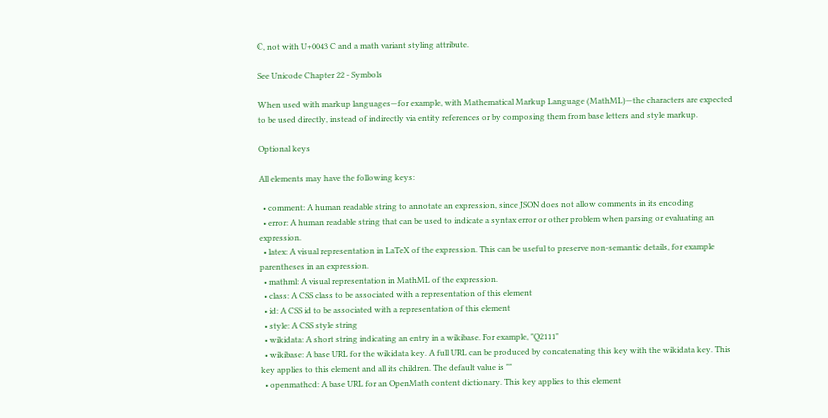ℂ, not with U+0043 C and a math variant styling attribute.

See Unicode Chapter 22 - Symbols

When used with markup languages—for example, with Mathematical Markup Language (MathML)—the characters are expected to be used directly, instead of indirectly via entity references or by composing them from base letters and style markup.

Optional keys

All elements may have the following keys:

  • comment: A human readable string to annotate an expression, since JSON does not allow comments in its encoding
  • error: A human readable string that can be used to indicate a syntax error or other problem when parsing or evaluating an expression.
  • latex: A visual representation in LaTeX of the expression. This can be useful to preserve non-semantic details, for example parentheses in an expression.
  • mathml: A visual representation in MathML of the expression.
  • class: A CSS class to be associated with a representation of this element
  • id: A CSS id to be associated with a representation of this element
  • style: A CSS style string
  • wikidata: A short string indicating an entry in a wikibase. For example, "Q2111"
  • wikibase: A base URL for the wikidata key. A full URL can be produced by concatenating this key with the wikidata key. This key applies to this element and all its children. The default value is ""
  • openmathcd: A base URL for an OpenMath content dictionary. This key applies to this element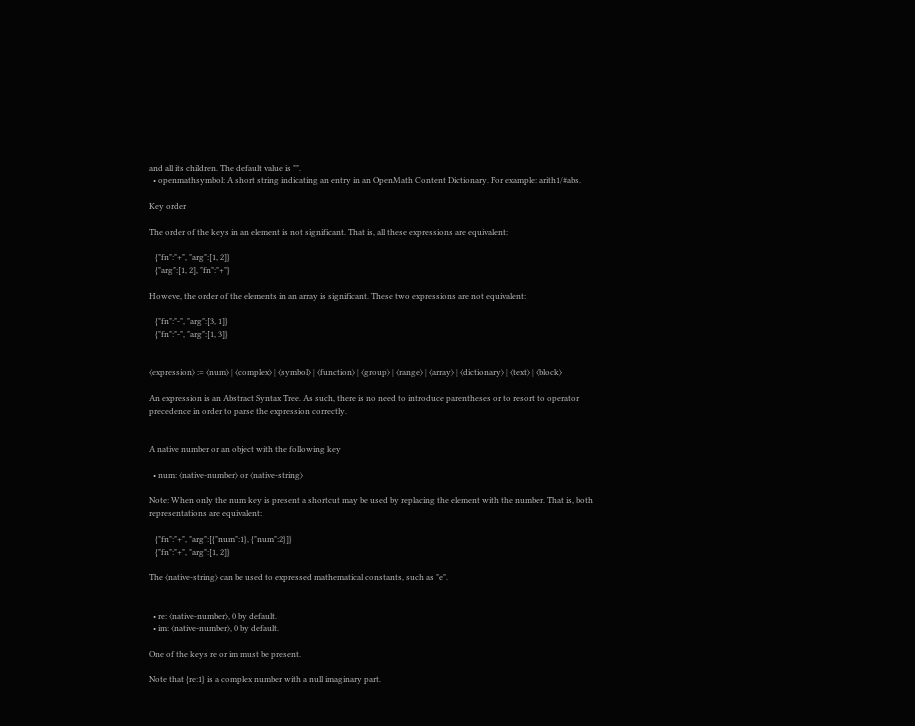and all its children. The default value is "".
  • openmathsymbol: A short string indicating an entry in an OpenMath Content Dictionary. For example: arith1/#abs.

Key order

The order of the keys in an element is not significant. That is, all these expressions are equivalent:

   {"fn":"+", "arg":[1, 2]}
   {"arg":[1, 2], "fn":"+"}

Howeve, the order of the elements in an array is significant. These two expressions are not equivalent:

   {"fn":"-", "arg":[3, 1]}
   {"fn":"-", "arg":[1, 3]}


⟨expression⟩ := ⟨num⟩ | ⟨complex⟩ | ⟨symbol⟩ | ⟨function⟩ | ⟨group⟩ | ⟨range⟩ | ⟨array⟩ | ⟨dictionary⟩ | ⟨text⟩ | ⟨block⟩

An expression is an Abstract Syntax Tree. As such, there is no need to introduce parentheses or to resort to operator precedence in order to parse the expression correctly.


A native number or an object with the following key

  • num: ⟨native-number⟩ or ⟨native-string⟩

Note: When only the num key is present a shortcut may be used by replacing the element with the number. That is, both representations are equivalent:

   {"fn":"+", "arg":[{"num":1}, {"num":2}]}
   {"fn":"+", "arg":[1, 2]}

The ⟨native-string⟩ can be used to expressed mathematical constants, such as "e".


  • re: ⟨native-number⟩, 0 by default.
  • im: ⟨native-number⟩, 0 by default.

One of the keys re or im must be present.

Note that {re:1} is a complex number with a null imaginary part.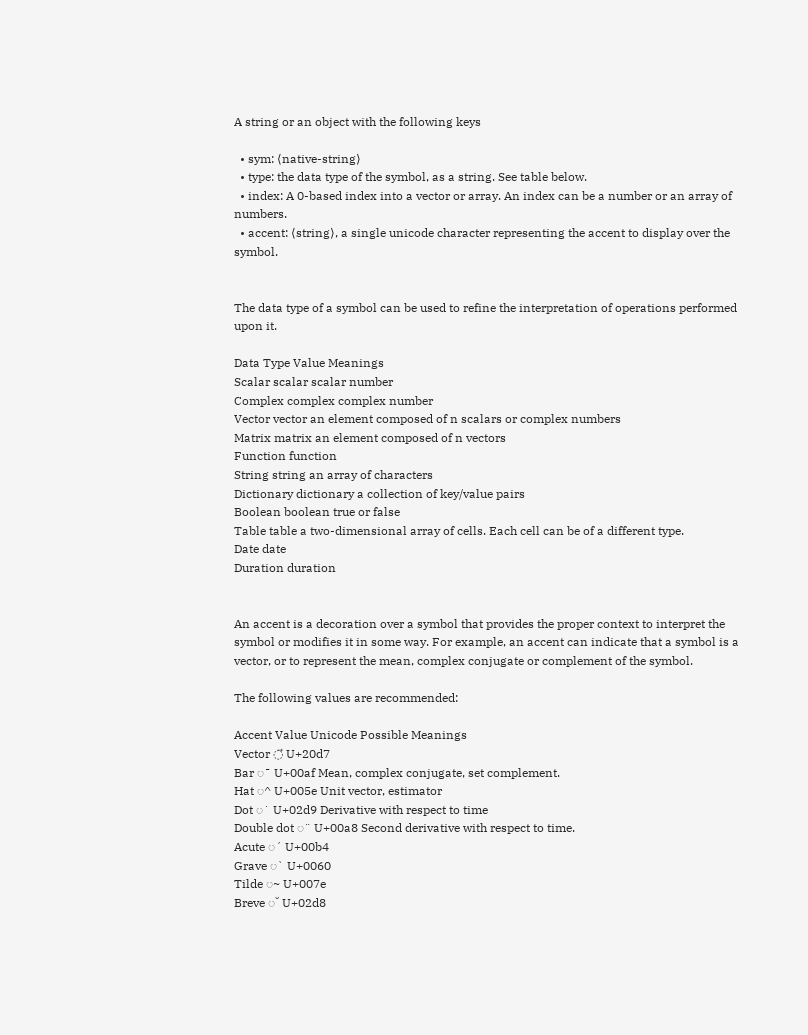A string or an object with the following keys

  • sym: ⟨native-string⟩
  • type: the data type of the symbol, as a string. See table below.
  • index: A 0-based index into a vector or array. An index can be a number or an array of numbers.
  • accent: ⟨string⟩, a single unicode character representing the accent to display over the symbol.


The data type of a symbol can be used to refine the interpretation of operations performed upon it.

Data Type Value Meanings
Scalar scalar scalar number
Complex complex complex number
Vector vector an element composed of n scalars or complex numbers
Matrix matrix an element composed of n vectors
Function function
String string an array of characters
Dictionary dictionary a collection of key/value pairs
Boolean boolean true or false
Table table a two-dimensional array of cells. Each cell can be of a different type.
Date date
Duration duration


An accent is a decoration over a symbol that provides the proper context to interpret the symbol or modifies it in some way. For example, an accent can indicate that a symbol is a vector, or to represent the mean, complex conjugate or complement of the symbol.

The following values are recommended:

Accent Value Unicode Possible Meanings
Vector ◌⃗ U+20d7
Bar ◌¯ U+00af Mean, complex conjugate, set complement.
Hat ◌^ U+005e Unit vector, estimator
Dot ◌˙ U+02d9 Derivative with respect to time
Double dot ◌¨ U+00a8 Second derivative with respect to time.
Acute ◌´ U+00b4
Grave ◌` U+0060
Tilde ◌~ U+007e
Breve ◌˘ U+02d8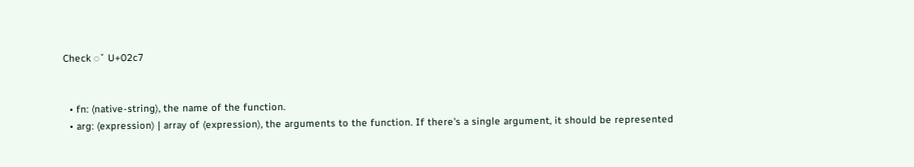Check ◌ˇ U+02c7


  • fn: ⟨native-string⟩, the name of the function.
  • arg: ⟨expression⟩ | array of ⟨expression⟩, the arguments to the function. If there's a single argument, it should be represented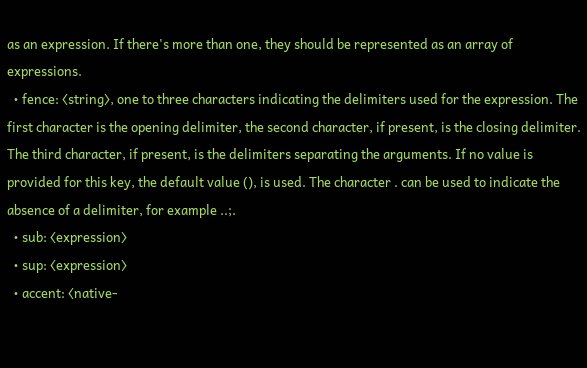as an expression. If there's more than one, they should be represented as an array of expressions.
  • fence: ⟨string⟩, one to three characters indicating the delimiters used for the expression. The first character is the opening delimiter, the second character, if present, is the closing delimiter. The third character, if present, is the delimiters separating the arguments. If no value is provided for this key, the default value (), is used. The character . can be used to indicate the absence of a delimiter, for example ..;.
  • sub: ⟨expression⟩
  • sup: ⟨expression⟩
  • accent: ⟨native-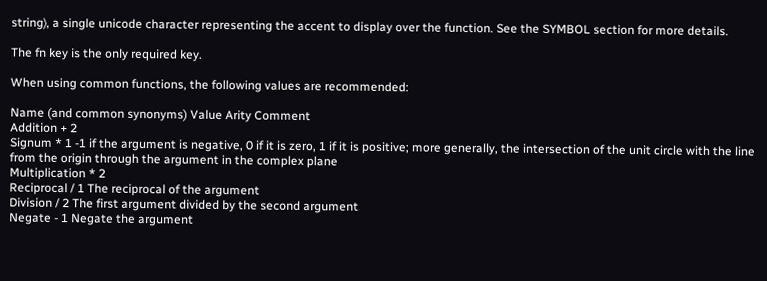string⟩, a single unicode character representing the accent to display over the function. See the SYMBOL section for more details.

The fn key is the only required key.

When using common functions, the following values are recommended:

Name (and common synonyms) Value Arity Comment
Addition + 2
Signum * 1 -1 if the argument is negative, 0 if it is zero, 1 if it is positive; more generally, the intersection of the unit circle with the line from the origin through the argument in the complex plane
Multiplication * 2
Reciprocal / 1 The reciprocal of the argument
Division / 2 The first argument divided by the second argument
Negate - 1 Negate the argument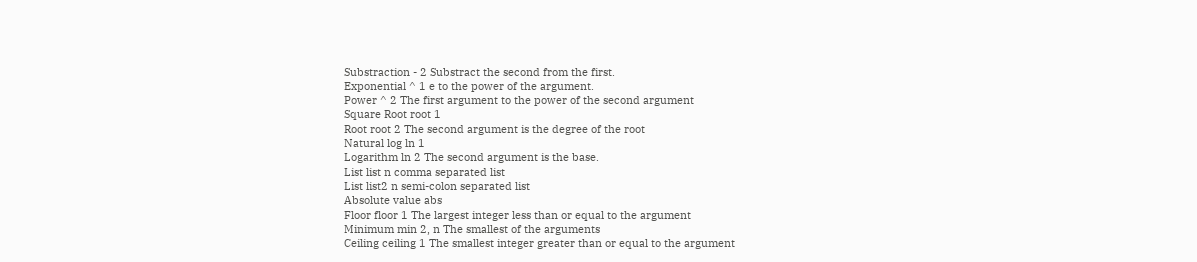Substraction - 2 Substract the second from the first.
Exponential ^ 1 e to the power of the argument.
Power ^ 2 The first argument to the power of the second argument
Square Root root 1
Root root 2 The second argument is the degree of the root
Natural log ln 1
Logarithm ln 2 The second argument is the base.
List list n comma separated list
List list2 n semi-colon separated list
Absolute value abs
Floor floor 1 The largest integer less than or equal to the argument
Minimum min 2, n The smallest of the arguments
Ceiling ceiling 1 The smallest integer greater than or equal to the argument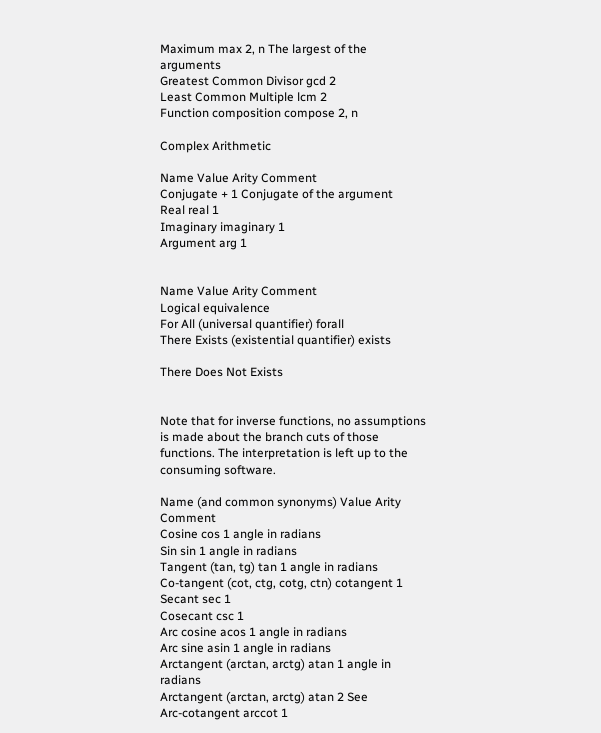Maximum max 2, n The largest of the arguments
Greatest Common Divisor gcd 2
Least Common Multiple lcm 2
Function composition compose 2, n

Complex Arithmetic

Name Value Arity Comment
Conjugate + 1 Conjugate of the argument
Real real 1
Imaginary imaginary 1
Argument arg 1


Name Value Arity Comment
Logical equivalence
For All (universal quantifier) forall
There Exists (existential quantifier) exists

There Does Not Exists


Note that for inverse functions, no assumptions is made about the branch cuts of those functions. The interpretation is left up to the consuming software.

Name (and common synonyms) Value Arity Comment
Cosine cos 1 angle in radians
Sin sin 1 angle in radians
Tangent (tan, tg) tan 1 angle in radians
Co-tangent (cot, ctg, cotg, ctn) cotangent 1
Secant sec 1
Cosecant csc 1
Arc cosine acos 1 angle in radians
Arc sine asin 1 angle in radians
Arctangent (arctan, arctg) atan 1 angle in radians
Arctangent (arctan, arctg) atan 2 See
Arc-cotangent arccot 1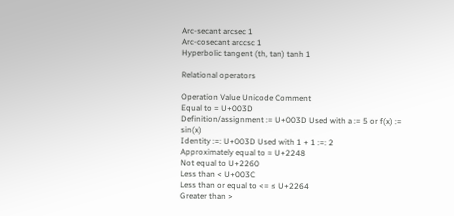Arc-secant arcsec 1
Arc-cosecant arccsc 1
Hyperbolic tangent (th, tan) tanh 1

Relational operators

Operation Value Unicode Comment
Equal to = U+003D
Definition/assignment := U+003D Used with a := 5 or f(x) := sin(x)
Identity :=: U+003D Used with 1 + 1 :=: 2
Approximately equal to ≈ U+2248
Not equal to U+2260
Less than < U+003C
Less than or equal to <= ≤ U+2264
Greater than >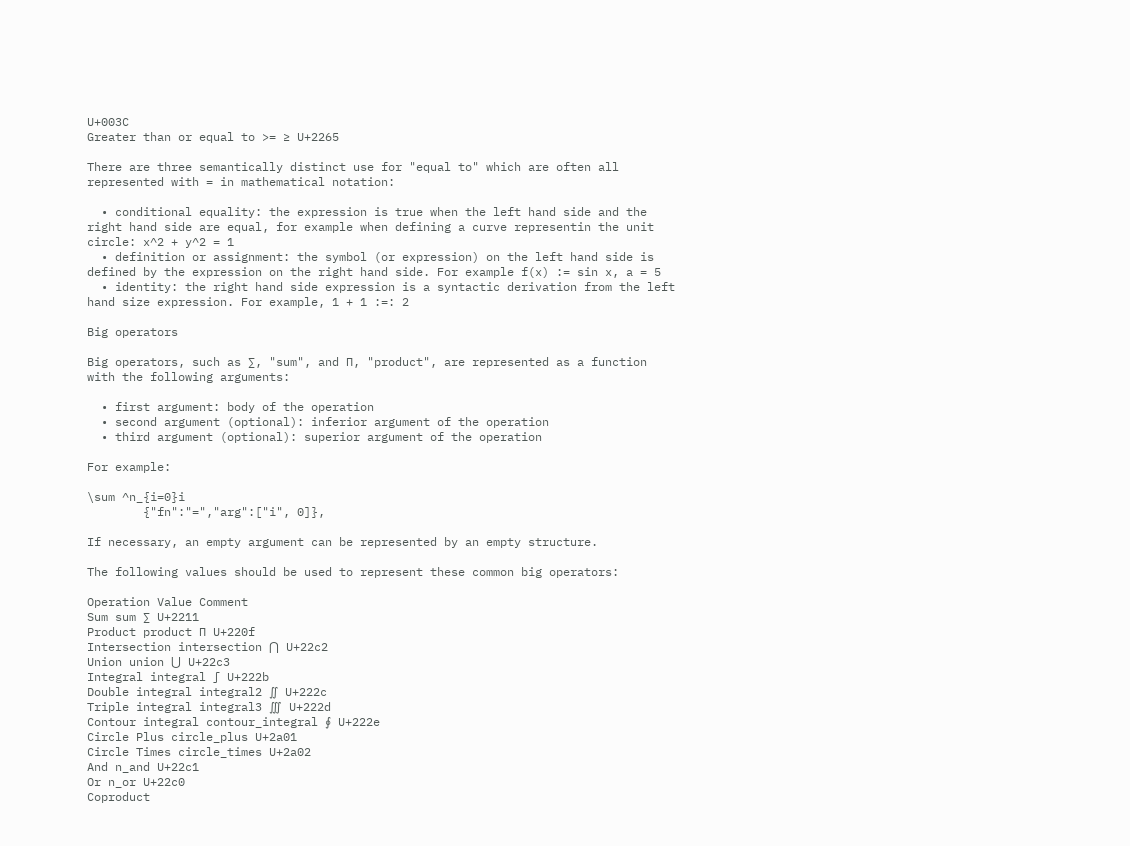U+003C
Greater than or equal to >= ≥ U+2265

There are three semantically distinct use for "equal to" which are often all represented with = in mathematical notation:

  • conditional equality: the expression is true when the left hand side and the right hand side are equal, for example when defining a curve representin the unit circle: x^2 + y^2 = 1
  • definition or assignment: the symbol (or expression) on the left hand side is defined by the expression on the right hand side. For example f(x) := sin x, a = 5
  • identity: the right hand side expression is a syntactic derivation from the left hand size expression. For example, 1 + 1 :=: 2

Big operators

Big operators, such as ∑, "sum", and ∏, "product", are represented as a function with the following arguments:

  • first argument: body of the operation
  • second argument (optional): inferior argument of the operation
  • third argument (optional): superior argument of the operation

For example:

\sum ^n_{i=0}i
        {"fn":"=","arg":["i", 0]},

If necessary, an empty argument can be represented by an empty structure.

The following values should be used to represent these common big operators:

Operation Value Comment
Sum sum ∑ U+2211
Product product ∏ U+220f
Intersection intersection ⋂ U+22c2
Union union ⋃ U+22c3
Integral integral ∫ U+222b
Double integral integral2 ∬ U+222c
Triple integral integral3 ∭ U+222d
Contour integral contour_integral ∮ U+222e
Circle Plus circle_plus U+2a01
Circle Times circle_times U+2a02
And n_and U+22c1
Or n_or U+22c0
Coproduct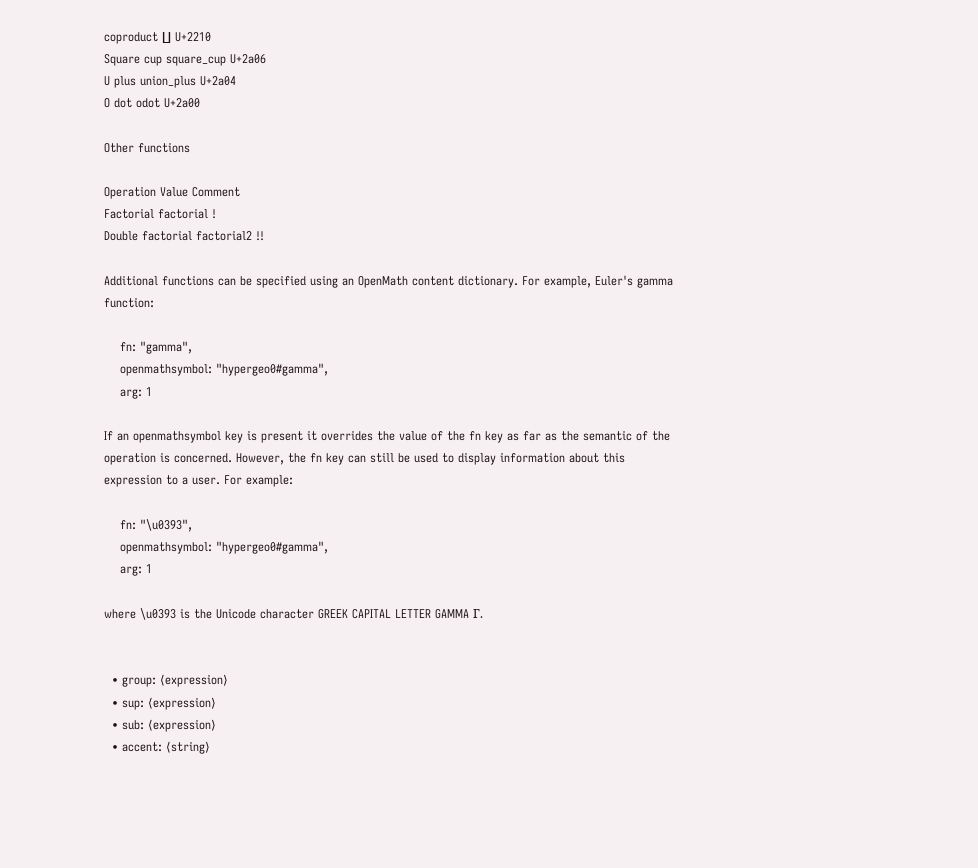coproduct ∐ U+2210
Square cup square_cup U+2a06
U plus union_plus U+2a04
O dot odot U+2a00

Other functions

Operation Value Comment
Factorial factorial !
Double factorial factorial2 !!

Additional functions can be specified using an OpenMath content dictionary. For example, Euler's gamma function:

    fn: "gamma",
    openmathsymbol: "hypergeo0#gamma",
    arg: 1

If an openmathsymbol key is present it overrides the value of the fn key as far as the semantic of the operation is concerned. However, the fn key can still be used to display information about this expression to a user. For example:

    fn: "\u0393",
    openmathsymbol: "hypergeo0#gamma",
    arg: 1

where \u0393 is the Unicode character GREEK CAPITAL LETTER GAMMA Γ.


  • group: ⟨expression⟩
  • sup: ⟨expression⟩
  • sub: ⟨expression⟩
  • accent: ⟨string⟩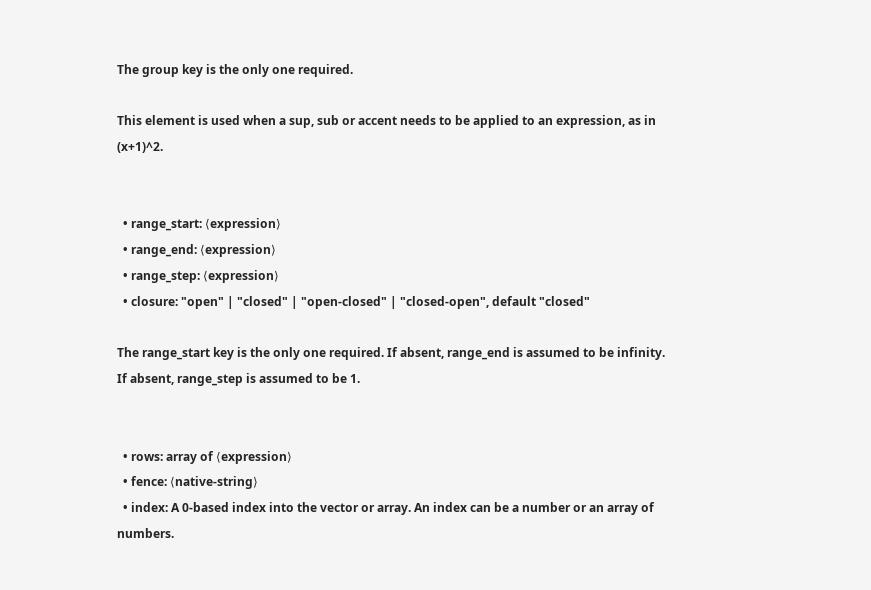The group key is the only one required.

This element is used when a sup, sub or accent needs to be applied to an expression, as in (x+1)^2.


  • range_start: ⟨expression⟩
  • range_end: ⟨expression⟩
  • range_step: ⟨expression⟩
  • closure: "open" | "closed" | "open-closed" | "closed-open", default "closed"

The range_start key is the only one required. If absent, range_end is assumed to be infinity. If absent, range_step is assumed to be 1.


  • rows: array of ⟨expression⟩
  • fence: ⟨native-string⟩
  • index: A 0-based index into the vector or array. An index can be a number or an array of numbers.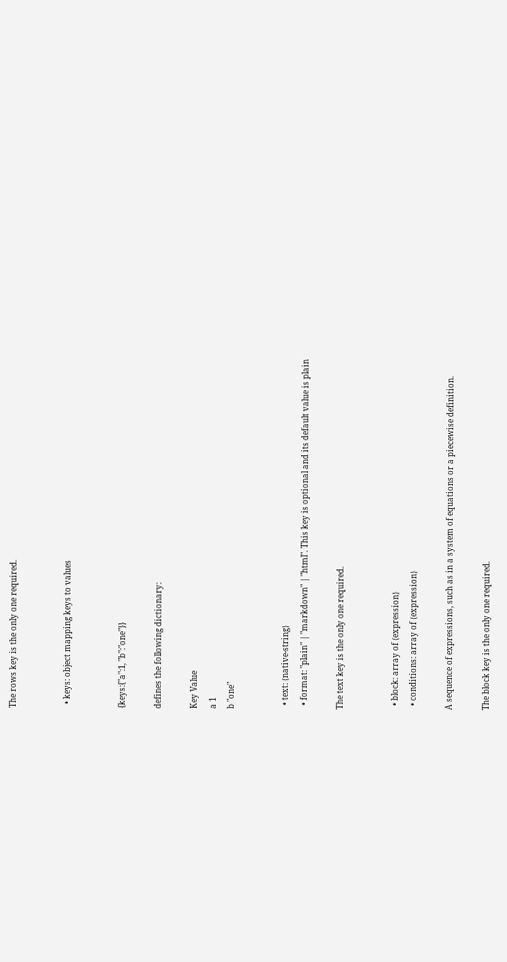The rows key is the only one required.


  • keys: object mapping keys to values


{keys:{"a":1, "b":"one"}}

defines the following dictionary:

Key Value
a 1
b "one"


  • text: ⟨native-string⟩
  • format: "plain" | "markdown" | "html". This key is optional and its default value is plain

The text key is the only one required.


  • block: array of ⟨expression⟩
  • conditions: array of ⟨expression⟩

A sequence of expressions, such as in a system of equations or a piecewise definition.

The block key is the only one required.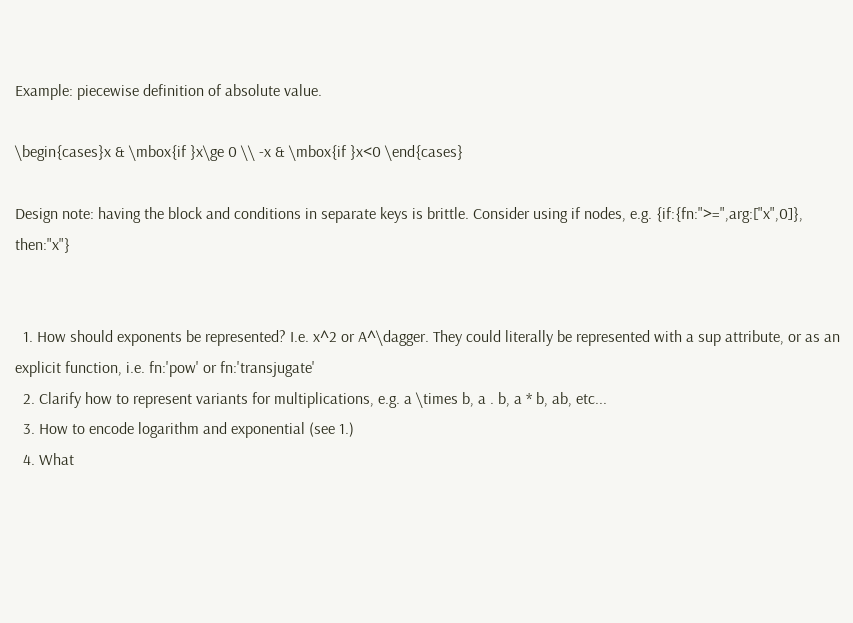Example: piecewise definition of absolute value.

\begin{cases}x & \mbox{if }x\ge 0 \\ -x & \mbox{if }x<0 \end{cases}

Design note: having the block and conditions in separate keys is brittle. Consider using if nodes, e.g. {if:{fn:">=",arg:["x",0]}, then:"x"}


  1. How should exponents be represented? I.e. x^2 or A^\dagger. They could literally be represented with a sup attribute, or as an explicit function, i.e. fn:'pow' or fn:'transjugate'
  2. Clarify how to represent variants for multiplications, e.g. a \times b, a . b, a * b, ab, etc...
  3. How to encode logarithm and exponential (see 1.)
  4. What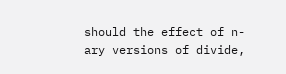should the effect of n-ary versions of divide,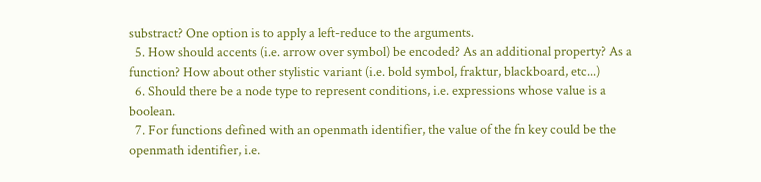substract? One option is to apply a left-reduce to the arguments.
  5. How should accents (i.e. arrow over symbol) be encoded? As an additional property? As a function? How about other stylistic variant (i.e. bold symbol, fraktur, blackboard, etc...)
  6. Should there be a node type to represent conditions, i.e. expressions whose value is a boolean.
  7. For functions defined with an openmath identifier, the value of the fn key could be the openmath identifier, i.e.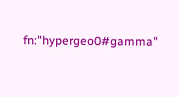fn:"hypergeo0#gamma"